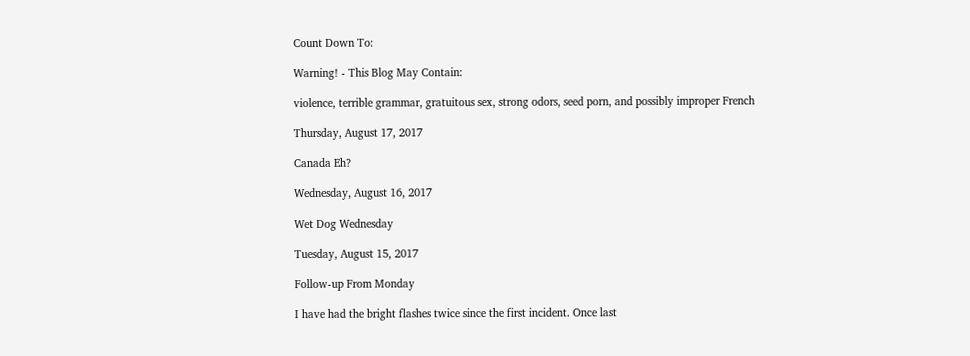Count Down To:

Warning! - This Blog May Contain:

violence, terrible grammar, gratuitous sex, strong odors, seed porn, and possibly improper French

Thursday, August 17, 2017

Canada Eh?

Wednesday, August 16, 2017

Wet Dog Wednesday

Tuesday, August 15, 2017

Follow-up From Monday

I have had the bright flashes twice since the first incident. Once last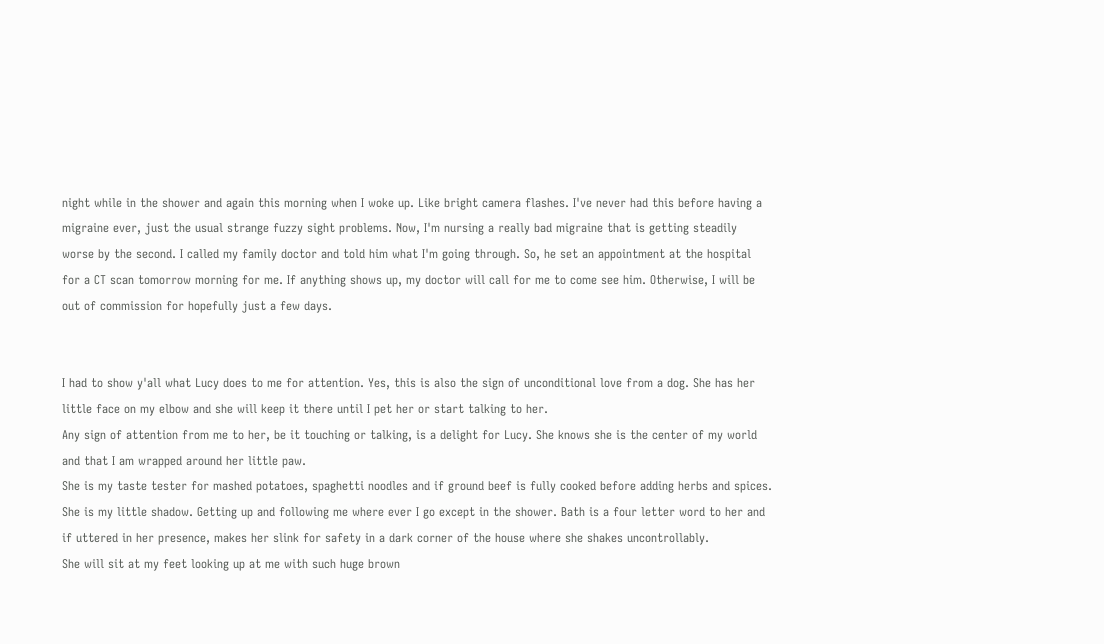night while in the shower and again this morning when I woke up. Like bright camera flashes. I've never had this before having a migraine ever, just the usual strange fuzzy sight problems. Now, I'm nursing a really bad migraine that is getting steadily worse by the second. I called my family doctor and told him what I'm going through. So, he set an appointment at the hospital for a CT scan tomorrow morning for me. If anything shows up, my doctor will call for me to come see him. Otherwise, I will be out of commission for hopefully just a few days.


I had to show y'all what Lucy does to me for attention. Yes, this is also the sign of unconditional love from a dog. She has her little face on my elbow and she will keep it there until I pet her or start talking to her.
Any sign of attention from me to her, be it touching or talking, is a delight for Lucy. She knows she is the center of my world and that I am wrapped around her little paw.
She is my taste tester for mashed potatoes, spaghetti noodles and if ground beef is fully cooked before adding herbs and spices.
She is my little shadow. Getting up and following me where ever I go except in the shower. Bath is a four letter word to her and if uttered in her presence, makes her slink for safety in a dark corner of the house where she shakes uncontrollably.
She will sit at my feet looking up at me with such huge brown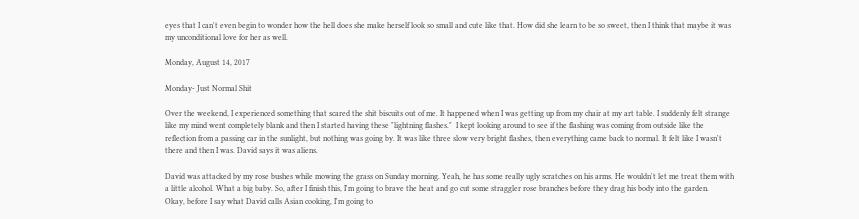eyes that I can't even begin to wonder how the hell does she make herself look so small and cute like that. How did she learn to be so sweet, then I think that maybe it was my unconditional love for her as well.

Monday, August 14, 2017

Monday- Just Normal Shit

Over the weekend, I experienced something that scared the shit biscuits out of me. It happened when I was getting up from my chair at my art table. I suddenly felt strange like my mind went completely blank and then I started having these "lightning flashes."  I kept looking around to see if the flashing was coming from outside like the reflection from a passing car in the sunlight, but nothing was going by. It was like three slow very bright flashes, then everything came back to normal. It felt like I wasn't there and then I was. David says it was aliens.

David was attacked by my rose bushes while mowing the grass on Sunday morning. Yeah, he has some really ugly scratches on his arms. He wouldn't let me treat them with a little alcohol. What a big baby. So, after I finish this, I'm going to brave the heat and go cut some straggler rose branches before they drag his body into the garden.
Okay, before I say what David calls Asian cooking, I'm going to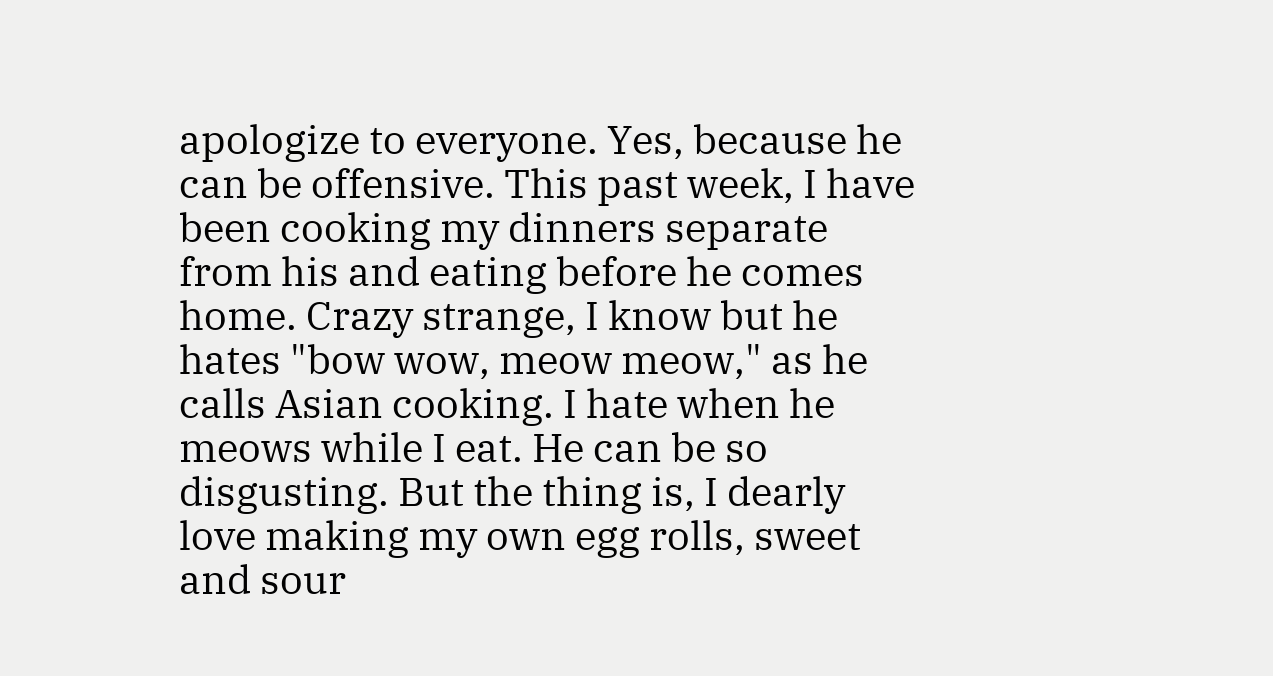apologize to everyone. Yes, because he can be offensive. This past week, I have been cooking my dinners separate from his and eating before he comes home. Crazy strange, I know but he hates "bow wow, meow meow," as he calls Asian cooking. I hate when he meows while I eat. He can be so disgusting. But the thing is, I dearly love making my own egg rolls, sweet and sour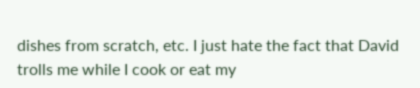dishes from scratch, etc. I just hate the fact that David trolls me while I cook or eat my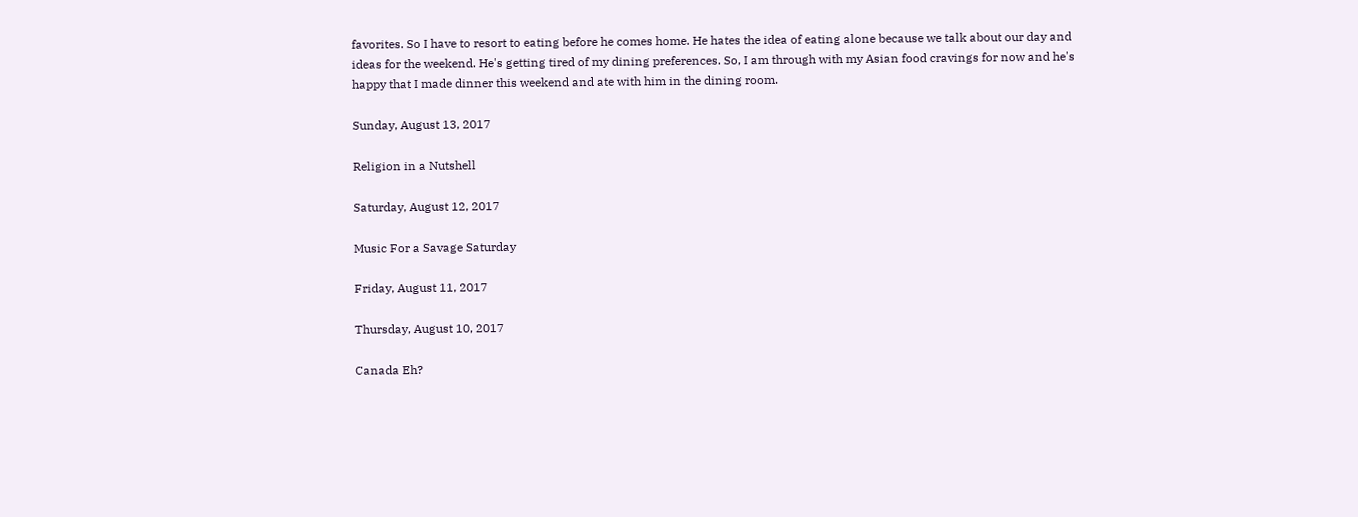favorites. So I have to resort to eating before he comes home. He hates the idea of eating alone because we talk about our day and ideas for the weekend. He's getting tired of my dining preferences. So, I am through with my Asian food cravings for now and he's happy that I made dinner this weekend and ate with him in the dining room.

Sunday, August 13, 2017

Religion in a Nutshell

Saturday, August 12, 2017

Music For a Savage Saturday

Friday, August 11, 2017

Thursday, August 10, 2017

Canada Eh?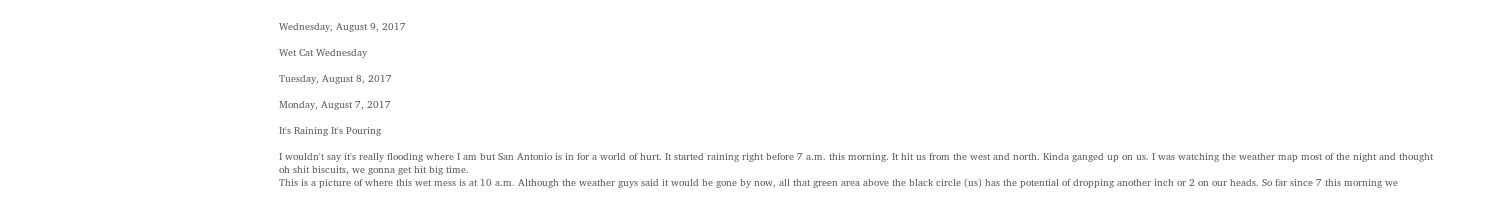Wednesday, August 9, 2017

Wet Cat Wednesday

Tuesday, August 8, 2017

Monday, August 7, 2017

It's Raining It's Pouring

I wouldn't say it's really flooding where I am but San Antonio is in for a world of hurt. It started raining right before 7 a.m. this morning. It hit us from the west and north. Kinda ganged up on us. I was watching the weather map most of the night and thought oh shit biscuits, we gonna get hit big time.
This is a picture of where this wet mess is at 10 a.m. Although the weather guys said it would be gone by now, all that green area above the black circle (us) has the potential of dropping another inch or 2 on our heads. So far since 7 this morning we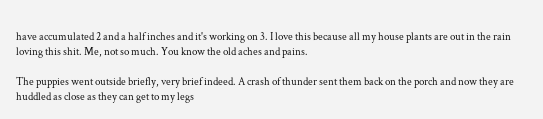have accumulated 2 and a half inches and it's working on 3. I love this because all my house plants are out in the rain loving this shit. Me, not so much. You know the old aches and pains.

The puppies went outside briefly, very brief indeed. A crash of thunder sent them back on the porch and now they are huddled as close as they can get to my legs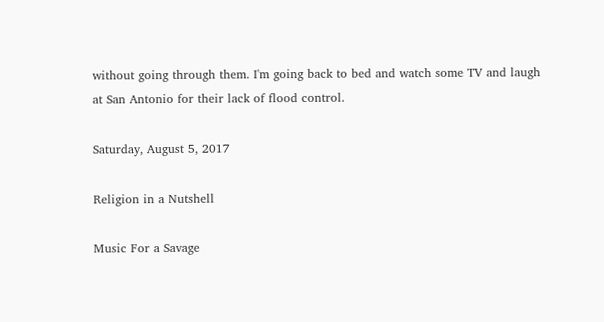without going through them. I'm going back to bed and watch some TV and laugh at San Antonio for their lack of flood control.

Saturday, August 5, 2017

Religion in a Nutshell

Music For a Savage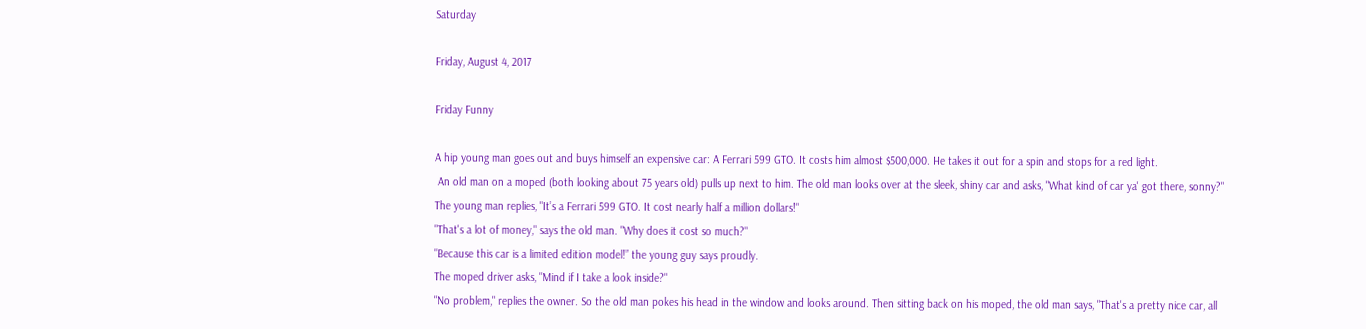Saturday

Friday, August 4, 2017

Friday Funny

A hip young man goes out and buys himself an expensive car: A Ferrari 599 GTO. It costs him almost $500,000. He takes it out for a spin and stops for a red light.
 An old man on a moped (both looking about 75 years old) pulls up next to him. The old man looks over at the sleek, shiny car and asks, "What kind of car ya' got there, sonny?"
The young man replies, "It’s a Ferrari 599 GTO. It cost nearly half a million dollars!"
"That's a lot of money," says the old man. "Why does it cost so much?"
"Because this car is a limited edition model!” the young guy says proudly.
The moped driver asks, "Mind if I take a look inside?"
"No problem," replies the owner. So the old man pokes his head in the window and looks around. Then sitting back on his moped, the old man says, "That's a pretty nice car, all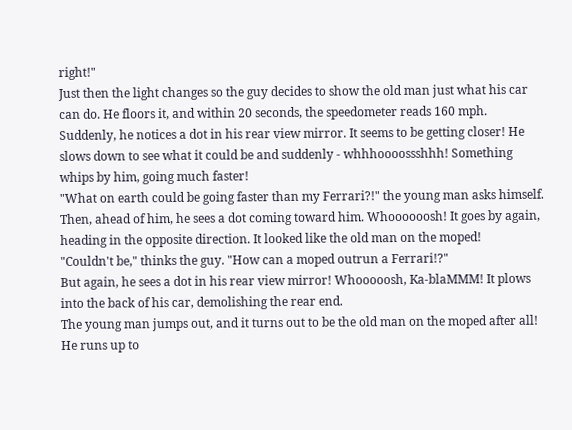right!"
Just then the light changes so the guy decides to show the old man just what his car can do. He floors it, and within 20 seconds, the speedometer reads 160 mph.
Suddenly, he notices a dot in his rear view mirror. It seems to be getting closer! He slows down to see what it could be and suddenly - whhhoooossshhh! Something whips by him, going much faster!
"What on earth could be going faster than my Ferrari?!" the young man asks himself.
Then, ahead of him, he sees a dot coming toward him. Whoooooosh! It goes by again, heading in the opposite direction. It looked like the old man on the moped!
"Couldn't be," thinks the guy. "How can a moped outrun a Ferrari!?"
But again, he sees a dot in his rear view mirror! Whooooosh, Ka-blaMMM! It plows into the back of his car, demolishing the rear end.
The young man jumps out, and it turns out to be the old man on the moped after all! He runs up to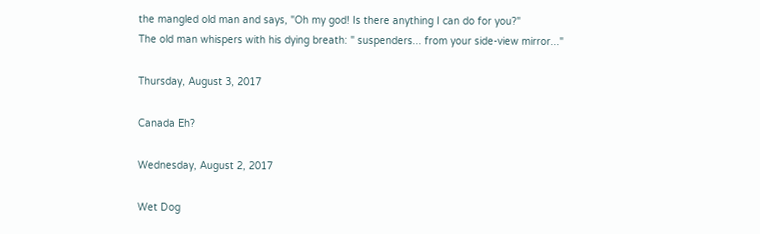the mangled old man and says, "Oh my god! Is there anything I can do for you?"
The old man whispers with his dying breath: " suspenders... from your side-view mirror..."

Thursday, August 3, 2017

Canada Eh?

Wednesday, August 2, 2017

Wet Dog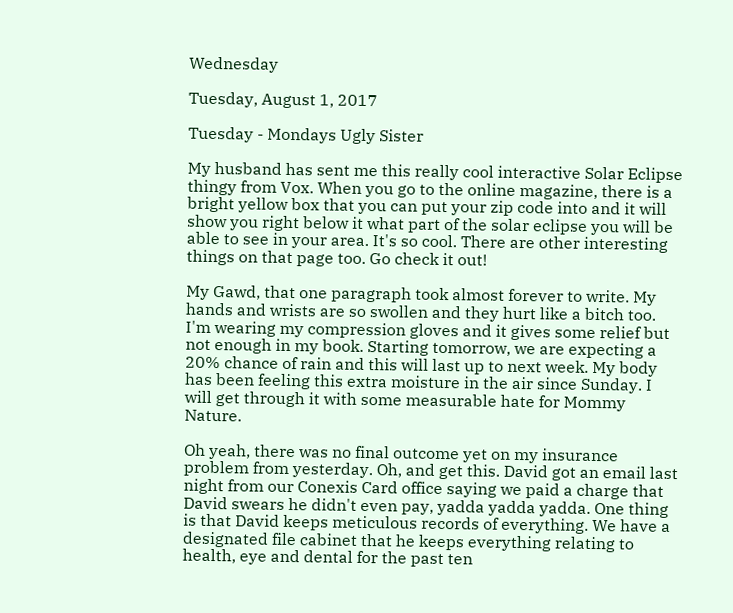Wednesday

Tuesday, August 1, 2017

Tuesday - Mondays Ugly Sister

My husband has sent me this really cool interactive Solar Eclipse thingy from Vox. When you go to the online magazine, there is a bright yellow box that you can put your zip code into and it will show you right below it what part of the solar eclipse you will be able to see in your area. It's so cool. There are other interesting things on that page too. Go check it out!

My Gawd, that one paragraph took almost forever to write. My hands and wrists are so swollen and they hurt like a bitch too. I'm wearing my compression gloves and it gives some relief but not enough in my book. Starting tomorrow, we are expecting a 20% chance of rain and this will last up to next week. My body has been feeling this extra moisture in the air since Sunday. I will get through it with some measurable hate for Mommy Nature.

Oh yeah, there was no final outcome yet on my insurance problem from yesterday. Oh, and get this. David got an email last night from our Conexis Card office saying we paid a charge that David swears he didn't even pay, yadda yadda yadda. One thing is that David keeps meticulous records of everything. We have a designated file cabinet that he keeps everything relating to health, eye and dental for the past ten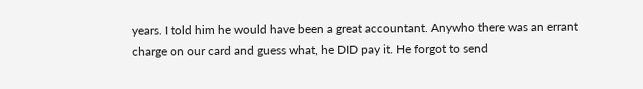years. I told him he would have been a great accountant. Anywho there was an errant charge on our card and guess what, he DID pay it. He forgot to send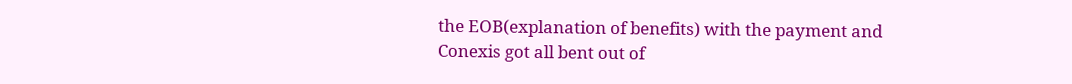the EOB(explanation of benefits) with the payment and Conexis got all bent out of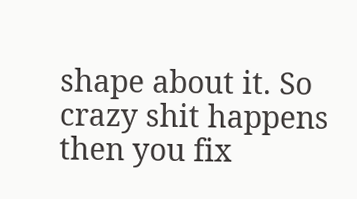shape about it. So crazy shit happens then you fix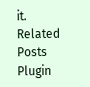it.
Related Posts Plugin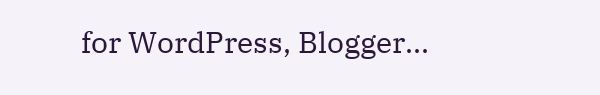for WordPress, Blogger...